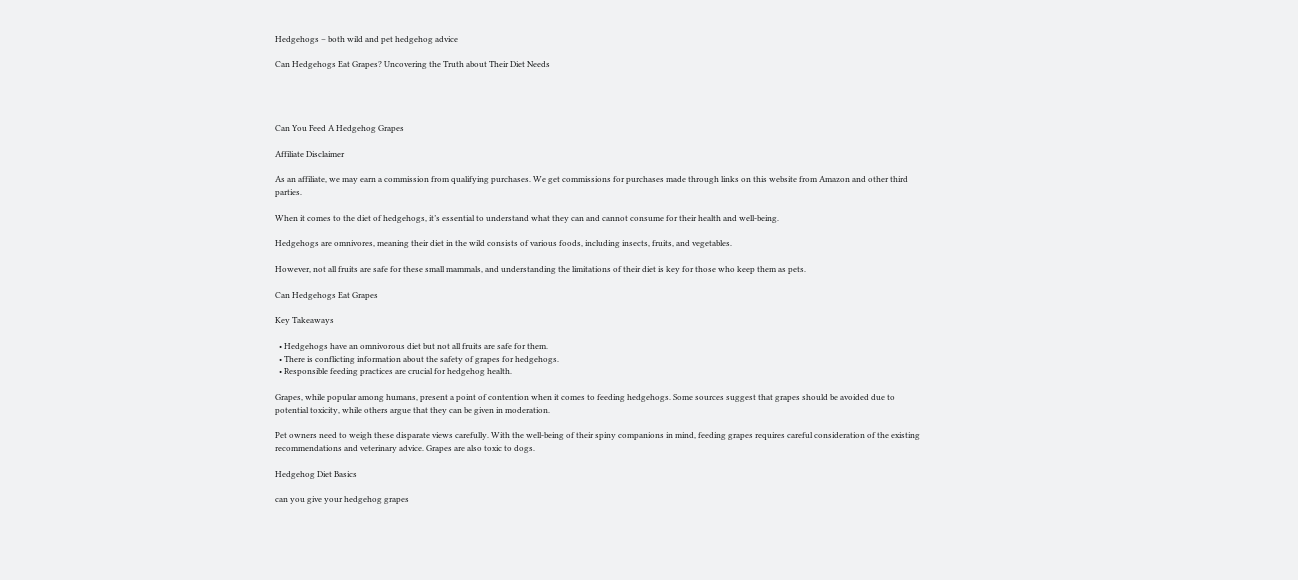Hedgehogs – both wild and pet hedgehog advice

Can Hedgehogs Eat Grapes? Uncovering the Truth about Their Diet Needs




Can You Feed A Hedgehog Grapes

Affiliate Disclaimer

As an affiliate, we may earn a commission from qualifying purchases. We get commissions for purchases made through links on this website from Amazon and other third parties.

When it comes to the diet of hedgehogs, it’s essential to understand what they can and cannot consume for their health and well-being.

Hedgehogs are omnivores, meaning their diet in the wild consists of various foods, including insects, fruits, and vegetables.

However, not all fruits are safe for these small mammals, and understanding the limitations of their diet is key for those who keep them as pets.

Can Hedgehogs Eat Grapes

Key Takeaways

  • Hedgehogs have an omnivorous diet but not all fruits are safe for them.
  • There is conflicting information about the safety of grapes for hedgehogs.
  • Responsible feeding practices are crucial for hedgehog health.

Grapes, while popular among humans, present a point of contention when it comes to feeding hedgehogs. Some sources suggest that grapes should be avoided due to potential toxicity, while others argue that they can be given in moderation.

Pet owners need to weigh these disparate views carefully. With the well-being of their spiny companions in mind, feeding grapes requires careful consideration of the existing recommendations and veterinary advice. Grapes are also toxic to dogs.

Hedgehog Diet Basics

can you give your hedgehog grapes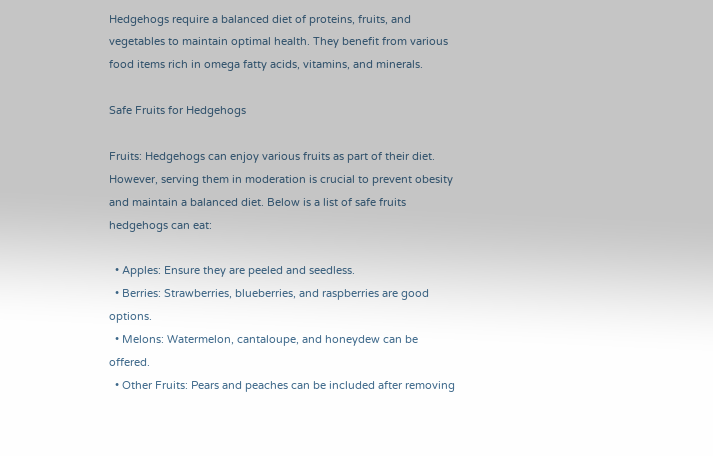Hedgehogs require a balanced diet of proteins, fruits, and vegetables to maintain optimal health. They benefit from various food items rich in omega fatty acids, vitamins, and minerals.

Safe Fruits for Hedgehogs

Fruits: Hedgehogs can enjoy various fruits as part of their diet. However, serving them in moderation is crucial to prevent obesity and maintain a balanced diet. Below is a list of safe fruits hedgehogs can eat:

  • Apples: Ensure they are peeled and seedless.
  • Berries: Strawberries, blueberries, and raspberries are good options.
  • Melons: Watermelon, cantaloupe, and honeydew can be offered.
  • Other Fruits: Pears and peaches can be included after removing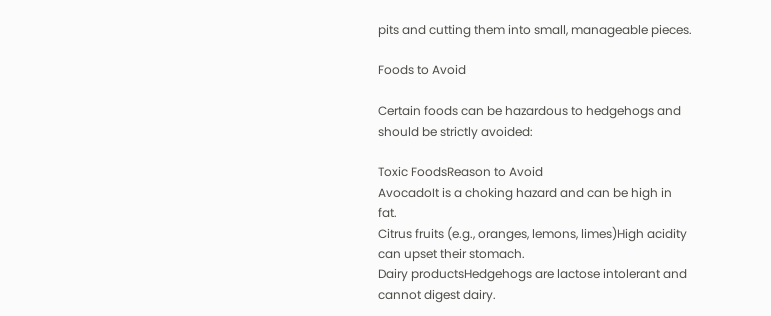pits and cutting them into small, manageable pieces.

Foods to Avoid

Certain foods can be hazardous to hedgehogs and should be strictly avoided:

Toxic FoodsReason to Avoid
AvocadoIt is a choking hazard and can be high in fat.
Citrus fruits (e.g., oranges, lemons, limes)High acidity can upset their stomach.
Dairy productsHedgehogs are lactose intolerant and cannot digest dairy.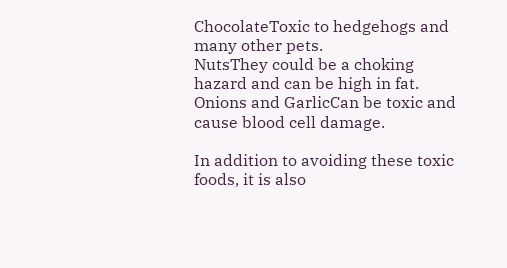ChocolateToxic to hedgehogs and many other pets.
NutsThey could be a choking hazard and can be high in fat.
Onions and GarlicCan be toxic and cause blood cell damage.

In addition to avoiding these toxic foods, it is also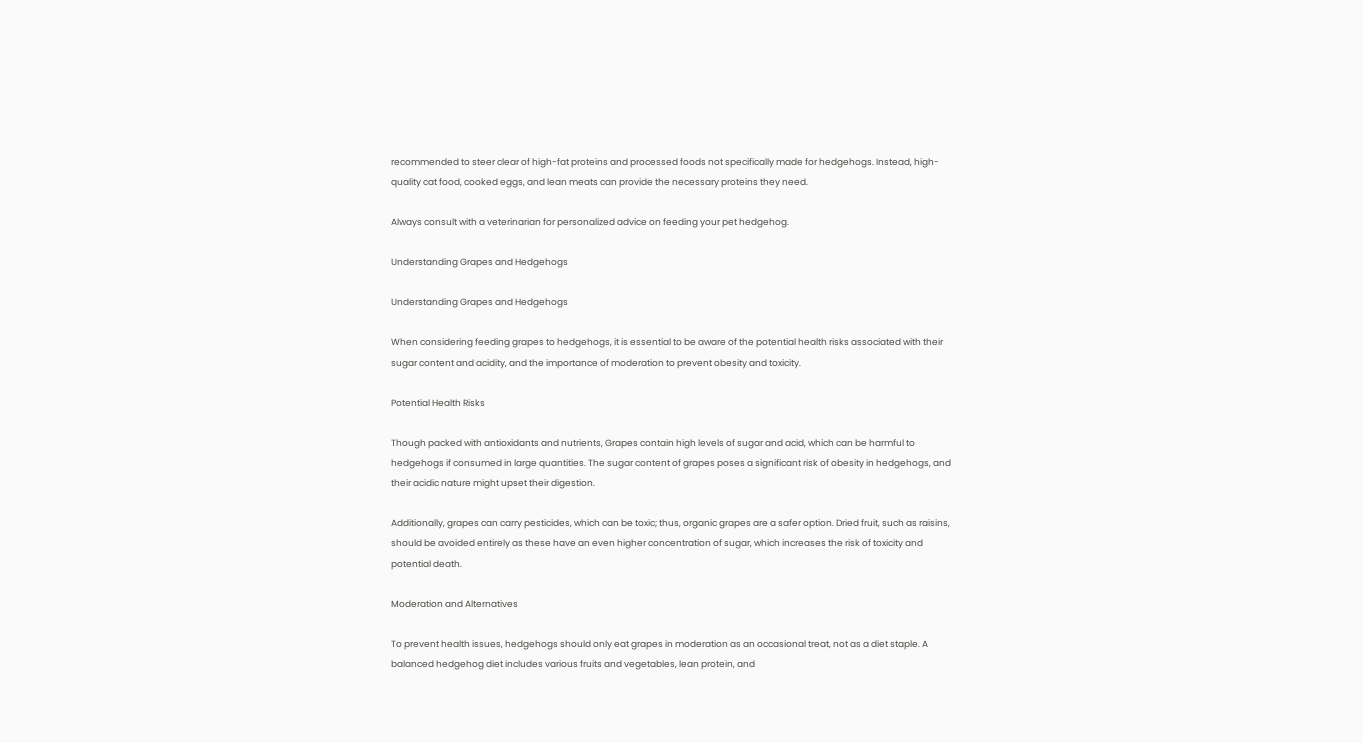recommended to steer clear of high-fat proteins and processed foods not specifically made for hedgehogs. Instead, high-quality cat food, cooked eggs, and lean meats can provide the necessary proteins they need.

Always consult with a veterinarian for personalized advice on feeding your pet hedgehog.

Understanding Grapes and Hedgehogs

Understanding Grapes and Hedgehogs

When considering feeding grapes to hedgehogs, it is essential to be aware of the potential health risks associated with their sugar content and acidity, and the importance of moderation to prevent obesity and toxicity.

Potential Health Risks

Though packed with antioxidants and nutrients, Grapes contain high levels of sugar and acid, which can be harmful to hedgehogs if consumed in large quantities. The sugar content of grapes poses a significant risk of obesity in hedgehogs, and their acidic nature might upset their digestion.

Additionally, grapes can carry pesticides, which can be toxic; thus, organic grapes are a safer option. Dried fruit, such as raisins, should be avoided entirely as these have an even higher concentration of sugar, which increases the risk of toxicity and potential death.

Moderation and Alternatives

To prevent health issues, hedgehogs should only eat grapes in moderation as an occasional treat, not as a diet staple. A balanced hedgehog diet includes various fruits and vegetables, lean protein, and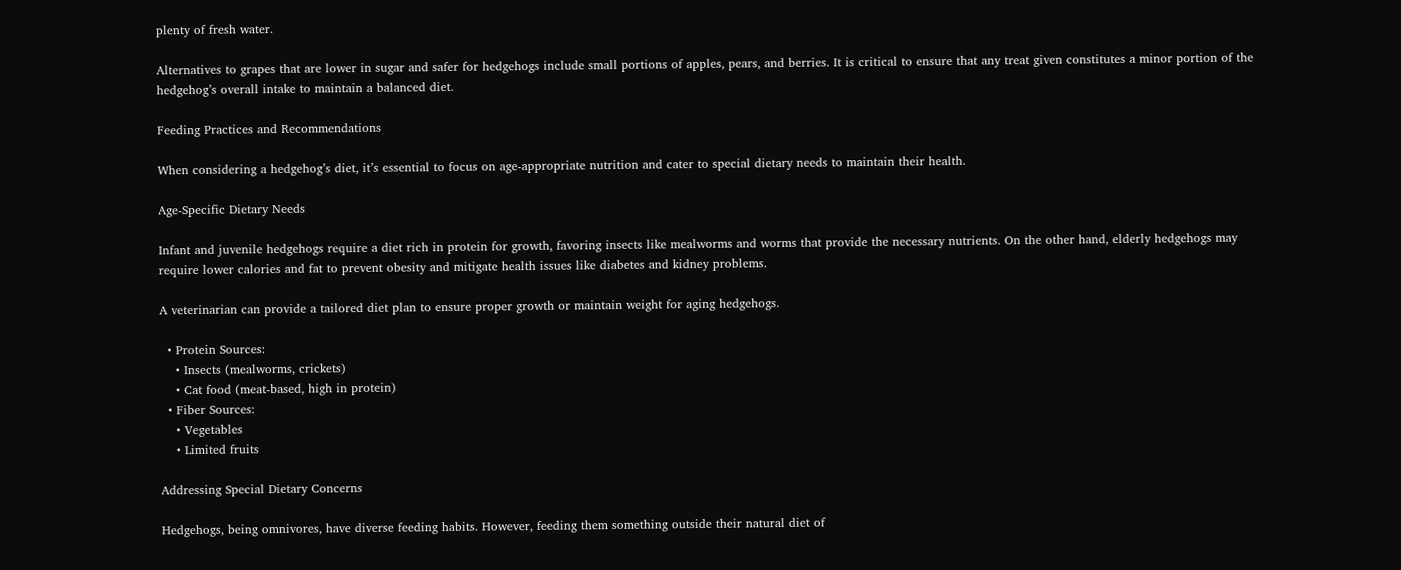plenty of fresh water.

Alternatives to grapes that are lower in sugar and safer for hedgehogs include small portions of apples, pears, and berries. It is critical to ensure that any treat given constitutes a minor portion of the hedgehog’s overall intake to maintain a balanced diet.

Feeding Practices and Recommendations

When considering a hedgehog’s diet, it’s essential to focus on age-appropriate nutrition and cater to special dietary needs to maintain their health.

Age-Specific Dietary Needs

Infant and juvenile hedgehogs require a diet rich in protein for growth, favoring insects like mealworms and worms that provide the necessary nutrients. On the other hand, elderly hedgehogs may require lower calories and fat to prevent obesity and mitigate health issues like diabetes and kidney problems.

A veterinarian can provide a tailored diet plan to ensure proper growth or maintain weight for aging hedgehogs.

  • Protein Sources:
    • Insects (mealworms, crickets)
    • Cat food (meat-based, high in protein)
  • Fiber Sources:
    • Vegetables
    • Limited fruits

Addressing Special Dietary Concerns

Hedgehogs, being omnivores, have diverse feeding habits. However, feeding them something outside their natural diet of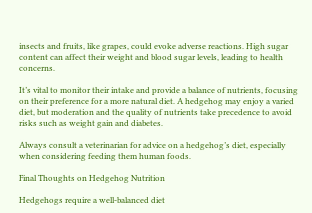insects and fruits, like grapes, could evoke adverse reactions. High sugar content can affect their weight and blood sugar levels, leading to health concerns.

It’s vital to monitor their intake and provide a balance of nutrients, focusing on their preference for a more natural diet. A hedgehog may enjoy a varied diet, but moderation and the quality of nutrients take precedence to avoid risks such as weight gain and diabetes.

Always consult a veterinarian for advice on a hedgehog’s diet, especially when considering feeding them human foods.

Final Thoughts on Hedgehog Nutrition

Hedgehogs require a well-balanced diet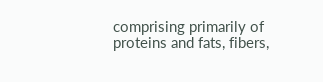comprising primarily of proteins and fats, fibers,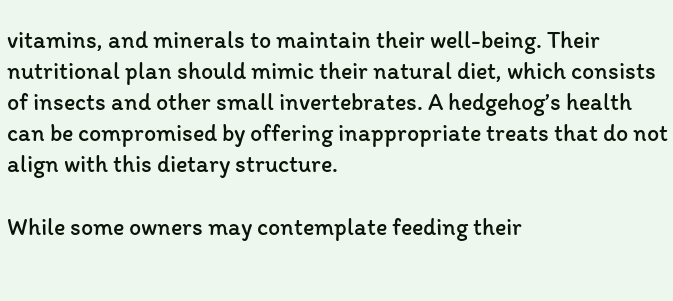vitamins, and minerals to maintain their well-being. Their nutritional plan should mimic their natural diet, which consists of insects and other small invertebrates. A hedgehog’s health can be compromised by offering inappropriate treats that do not align with this dietary structure.

While some owners may contemplate feeding their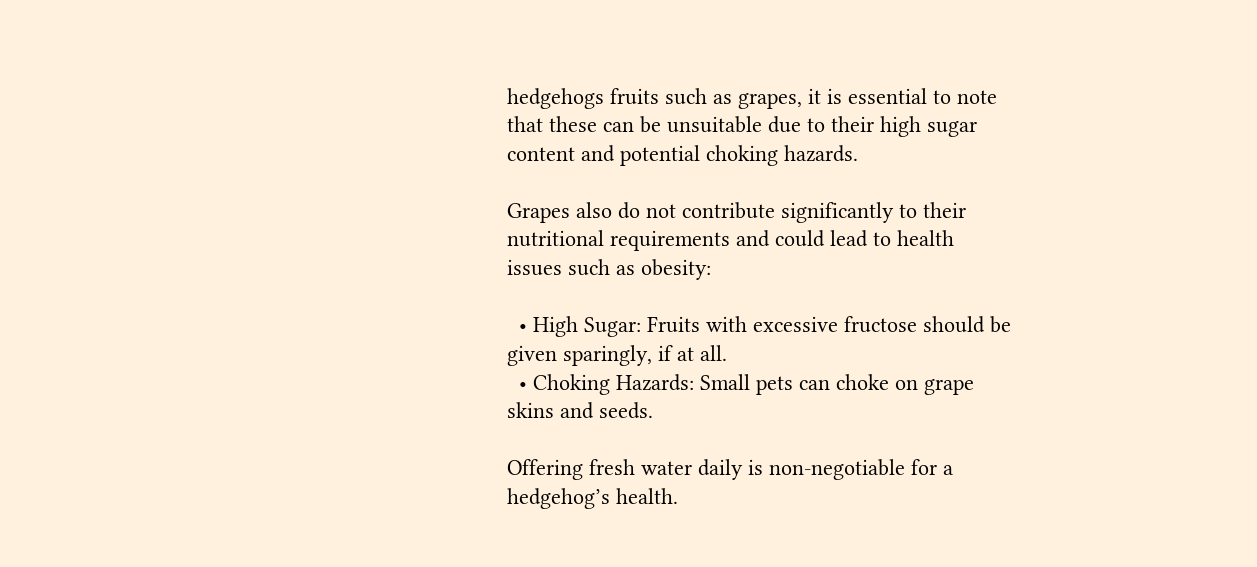hedgehogs fruits such as grapes, it is essential to note that these can be unsuitable due to their high sugar content and potential choking hazards.

Grapes also do not contribute significantly to their nutritional requirements and could lead to health issues such as obesity:

  • High Sugar: Fruits with excessive fructose should be given sparingly, if at all.
  • Choking Hazards: Small pets can choke on grape skins and seeds.

Offering fresh water daily is non-negotiable for a hedgehog’s health.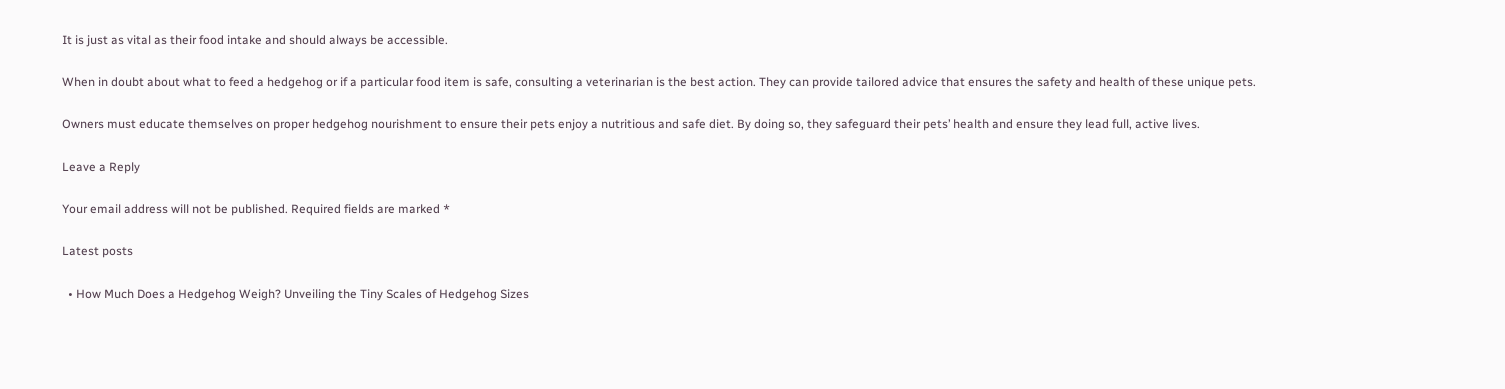It is just as vital as their food intake and should always be accessible.

When in doubt about what to feed a hedgehog or if a particular food item is safe, consulting a veterinarian is the best action. They can provide tailored advice that ensures the safety and health of these unique pets.

Owners must educate themselves on proper hedgehog nourishment to ensure their pets enjoy a nutritious and safe diet. By doing so, they safeguard their pets’ health and ensure they lead full, active lives.

Leave a Reply

Your email address will not be published. Required fields are marked *

Latest posts

  • How Much Does a Hedgehog Weigh? Unveiling the Tiny Scales of Hedgehog Sizes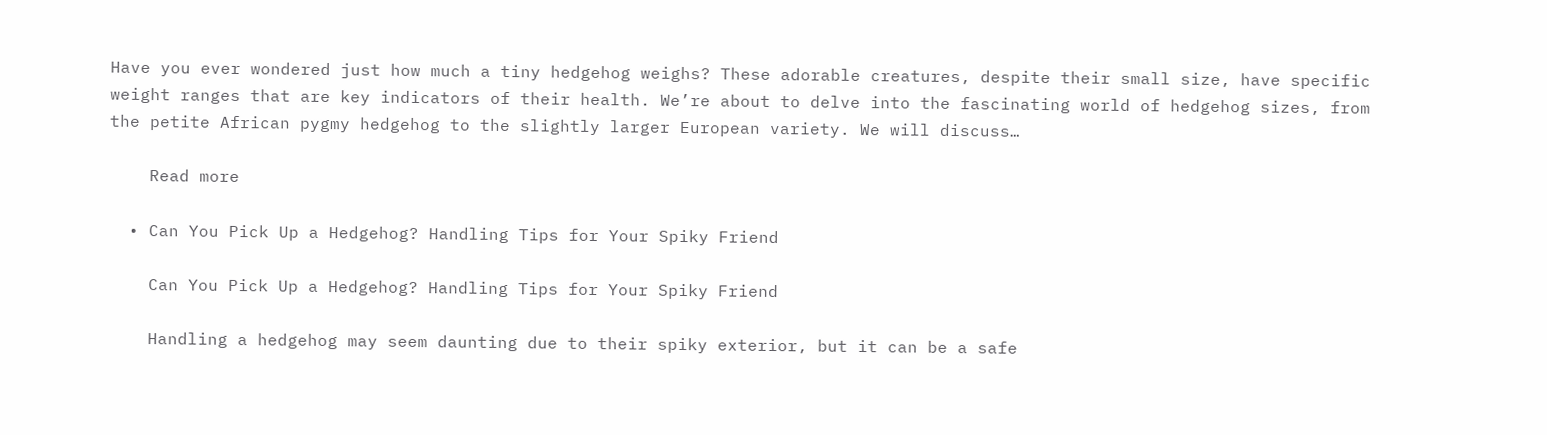Have you ever wondered just how much a tiny hedgehog weighs? These adorable creatures, despite their small size, have specific weight ranges that are key indicators of their health. We’re about to delve into the fascinating world of hedgehog sizes, from the petite African pygmy hedgehog to the slightly larger European variety. We will discuss…

    Read more

  • Can You Pick Up a Hedgehog? Handling Tips for Your Spiky Friend

    Can You Pick Up a Hedgehog? Handling Tips for Your Spiky Friend

    Handling a hedgehog may seem daunting due to their spiky exterior, but it can be a safe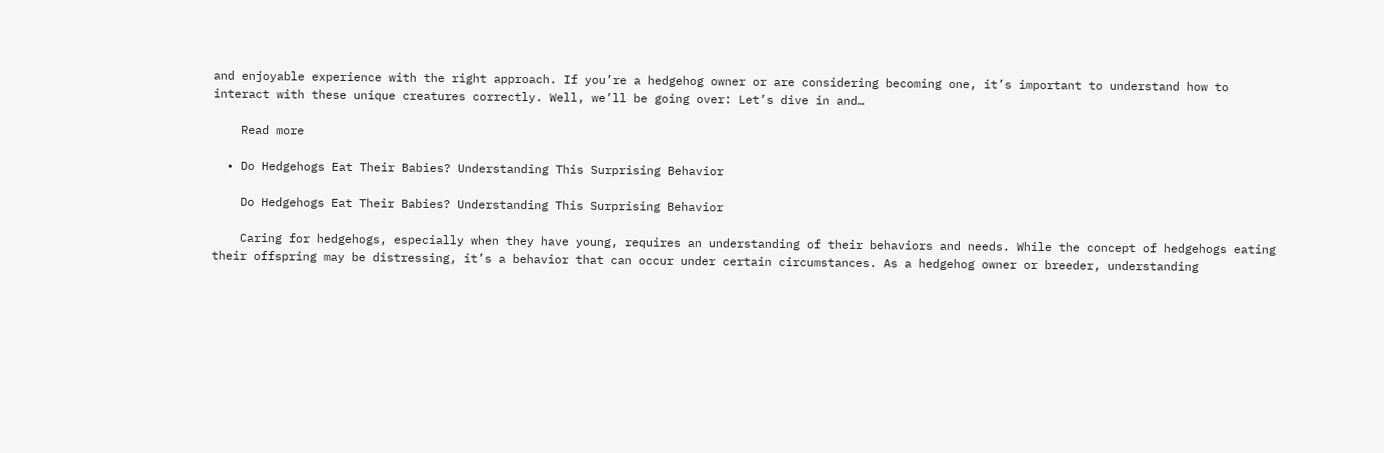and enjoyable experience with the right approach. If you’re a hedgehog owner or are considering becoming one, it’s important to understand how to interact with these unique creatures correctly. Well, we’ll be going over: Let’s dive in and…

    Read more

  • Do Hedgehogs Eat Their Babies? Understanding This Surprising Behavior

    Do Hedgehogs Eat Their Babies? Understanding This Surprising Behavior

    Caring for hedgehogs, especially when they have young, requires an understanding of their behaviors and needs. While the concept of hedgehogs eating their offspring may be distressing, it’s a behavior that can occur under certain circumstances. As a hedgehog owner or breeder, understanding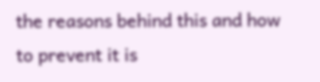the reasons behind this and how to prevent it is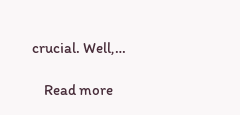crucial. Well,…

    Read more